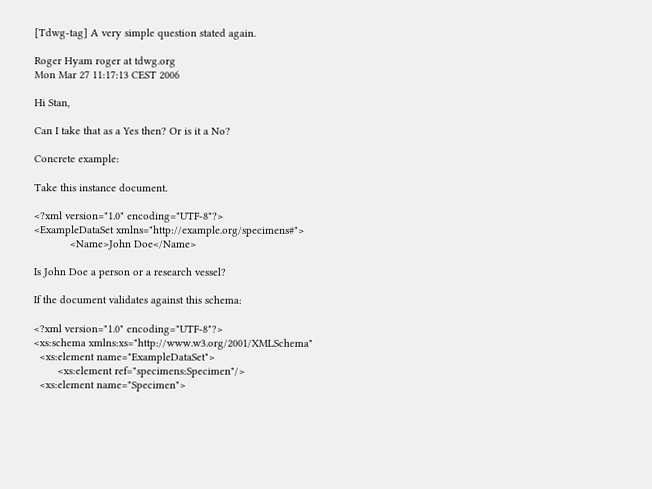[Tdwg-tag] A very simple question stated again.

Roger Hyam roger at tdwg.org
Mon Mar 27 11:17:13 CEST 2006

Hi Stan,

Can I take that as a Yes then? Or is it a No?

Concrete example:

Take this instance document.

<?xml version="1.0" encoding="UTF-8"?>
<ExampleDataSet xmlns="http://example.org/specimens#">
            <Name>John Doe</Name>

Is John Doe a person or a research vessel?

If the document validates against this schema:

<?xml version="1.0" encoding="UTF-8"?>
<xs:schema xmlns:xs="http://www.w3.org/2001/XMLSchema"
  <xs:element name="ExampleDataSet">
        <xs:element ref="specimens:Specimen"/>
  <xs:element name="Specimen">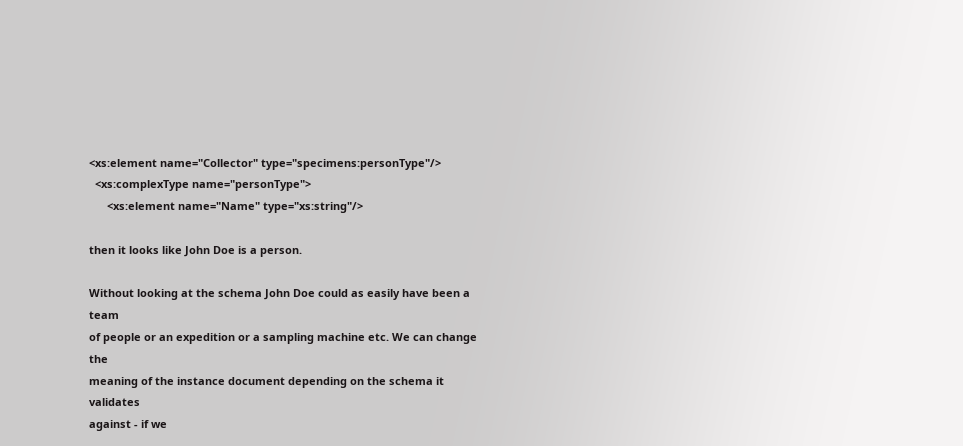<xs:element name="Collector" type="specimens:personType"/>
  <xs:complexType name="personType">
      <xs:element name="Name" type="xs:string"/>

then it looks like John Doe is a person.

Without looking at the schema John Doe could as easily have been a team
of people or an expedition or a sampling machine etc. We can change the
meaning of the instance document depending on the schema it validates
against - if we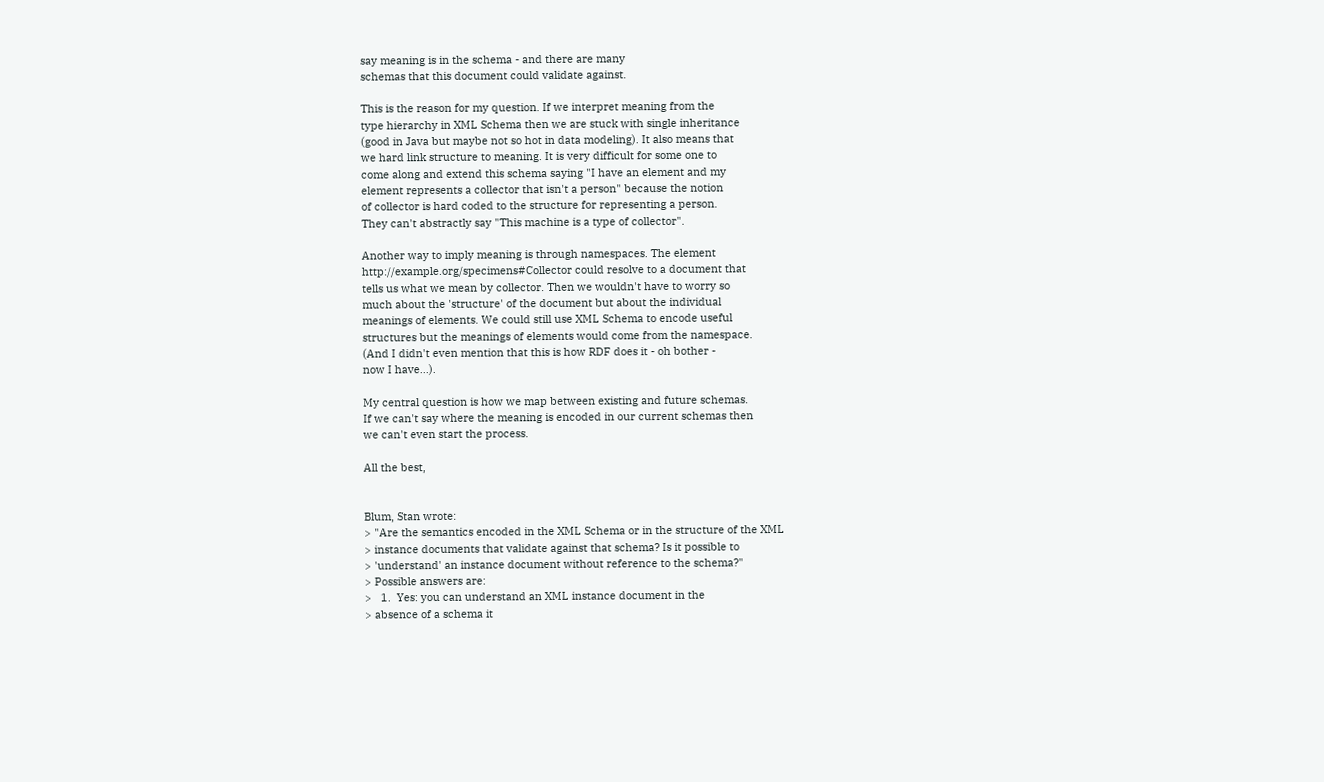say meaning is in the schema - and there are many
schemas that this document could validate against.

This is the reason for my question. If we interpret meaning from the
type hierarchy in XML Schema then we are stuck with single inheritance
(good in Java but maybe not so hot in data modeling). It also means that
we hard link structure to meaning. It is very difficult for some one to
come along and extend this schema saying "I have an element and my
element represents a collector that isn't a person" because the notion
of collector is hard coded to the structure for representing a person.
They can't abstractly say "This machine is a type of collector".

Another way to imply meaning is through namespaces. The element
http://example.org/specimens#Collector could resolve to a document that
tells us what we mean by collector. Then we wouldn't have to worry so
much about the 'structure' of the document but about the individual
meanings of elements. We could still use XML Schema to encode useful
structures but the meanings of elements would come from the namespace.
(And I didn't even mention that this is how RDF does it - oh bother -
now I have...).

My central question is how we map between existing and future schemas.
If we can't say where the meaning is encoded in our current schemas then
we can't even start the process.

All the best,


Blum, Stan wrote:
> "Are the semantics encoded in the XML Schema or in the structure of the XML
> instance documents that validate against that schema? Is it possible to
> 'understand' an instance document without reference to the schema?"
> Possible answers are:
>   1.  Yes: you can understand an XML instance document in the
> absence of a schema it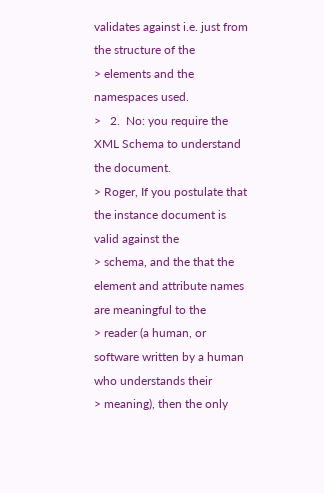validates against i.e. just from the structure of the
> elements and the namespaces used.
>   2.  No: you require the XML Schema to understand the document.
> Roger, If you postulate that the instance document is valid against the
> schema, and the that the element and attribute names are meaningful to the
> reader (a human, or software written by a human who understands their
> meaning), then the only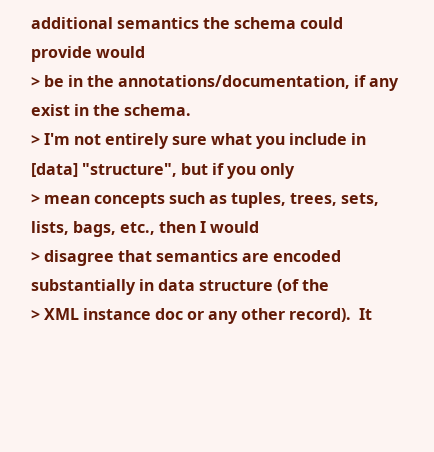additional semantics the schema could provide would
> be in the annotations/documentation, if any exist in the schema.
> I'm not entirely sure what you include in [data] "structure", but if you only
> mean concepts such as tuples, trees, sets, lists, bags, etc., then I would
> disagree that semantics are encoded substantially in data structure (of the
> XML instance doc or any other record).  It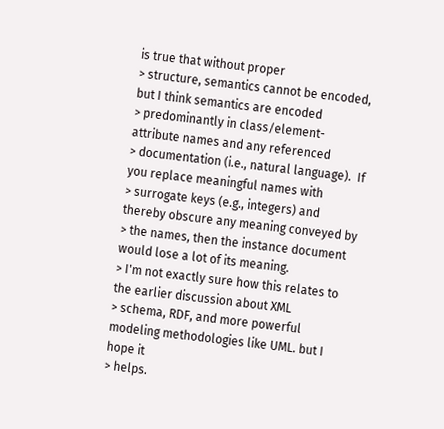is true that without proper
> structure, semantics cannot be encoded, but I think semantics are encoded
> predominantly in class/element-attribute names and any referenced
> documentation (i.e., natural language).  If you replace meaningful names with
> surrogate keys (e.g., integers) and thereby obscure any meaning conveyed by
> the names, then the instance document would lose a lot of its meaning.
> I'm not exactly sure how this relates to the earlier discussion about XML
> schema, RDF, and more powerful modeling methodologies like UML. but I hope it
> helps.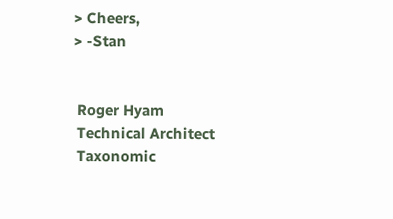> Cheers,
> -Stan


 Roger Hyam
 Technical Architect
 Taxonomic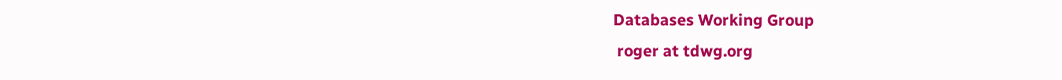Databases Working Group
 roger at tdwg.org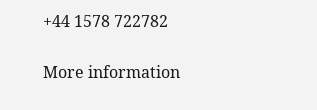+44 1578 722782

More information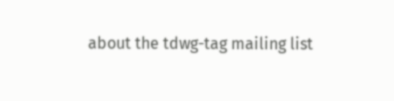about the tdwg-tag mailing list